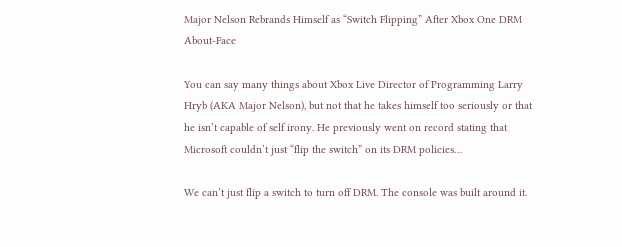Major Nelson Rebrands Himself as “Switch Flipping” After Xbox One DRM About-Face

You can say many things about Xbox Live Director of Programming Larry Hryb (AKA Major Nelson), but not that he takes himself too seriously or that he isn’t capable of self irony. He previously went on record stating that Microsoft couldn’t just “flip the switch” on its DRM policies…

We can’t just flip a switch to turn off DRM. The console was built around it.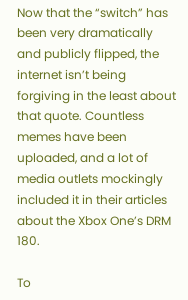Now that the “switch” has been very dramatically and publicly flipped, the internet isn’t being forgiving in the least about that quote. Countless memes have been uploaded, and a lot of media outlets mockingly included it in their articles about the Xbox One’s DRM 180.

To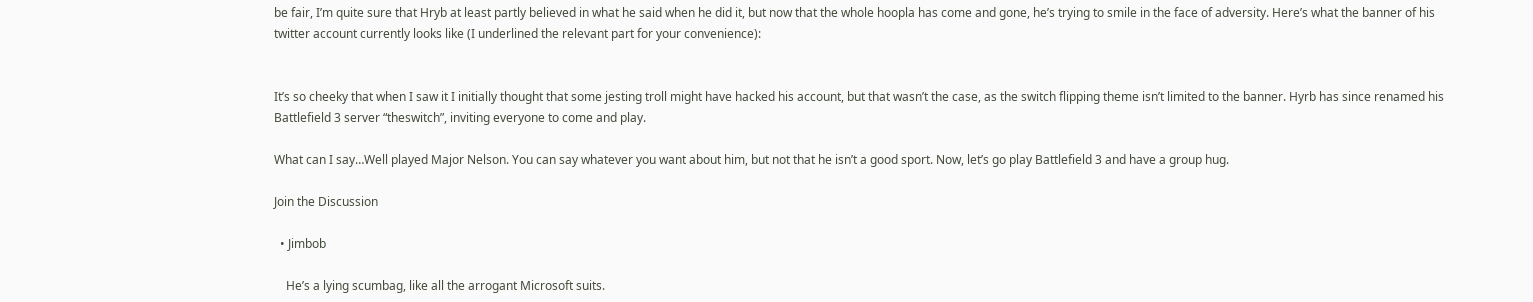be fair, I’m quite sure that Hryb at least partly believed in what he said when he did it, but now that the whole hoopla has come and gone, he’s trying to smile in the face of adversity. Here’s what the banner of his twitter account currently looks like (I underlined the relevant part for your convenience):


It’s so cheeky that when I saw it I initially thought that some jesting troll might have hacked his account, but that wasn’t the case, as the switch flipping theme isn’t limited to the banner. Hyrb has since renamed his Battlefield 3 server “theswitch”, inviting everyone to come and play.

What can I say…Well played Major Nelson. You can say whatever you want about him, but not that he isn’t a good sport. Now, let’s go play Battlefield 3 and have a group hug.

Join the Discussion

  • Jimbob

    He’s a lying scumbag, like all the arrogant Microsoft suits.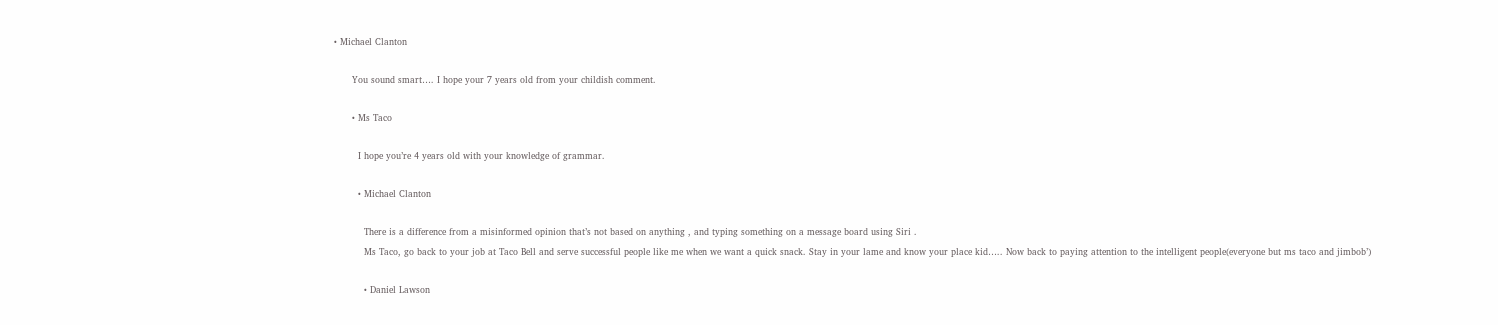• Michael Clanton

      You sound smart…. I hope your 7 years old from your childish comment.

      • Ms Taco

        I hope you’re 4 years old with your knowledge of grammar.

        • Michael Clanton

          There is a difference from a misinformed opinion that’s not based on anything , and typing something on a message board using Siri .
          Ms Taco, go back to your job at Taco Bell and serve successful people like me when we want a quick snack. Stay in your lame and know your place kid….. Now back to paying attention to the intelligent people(everyone but ms taco and jimbob’)

          • Daniel Lawson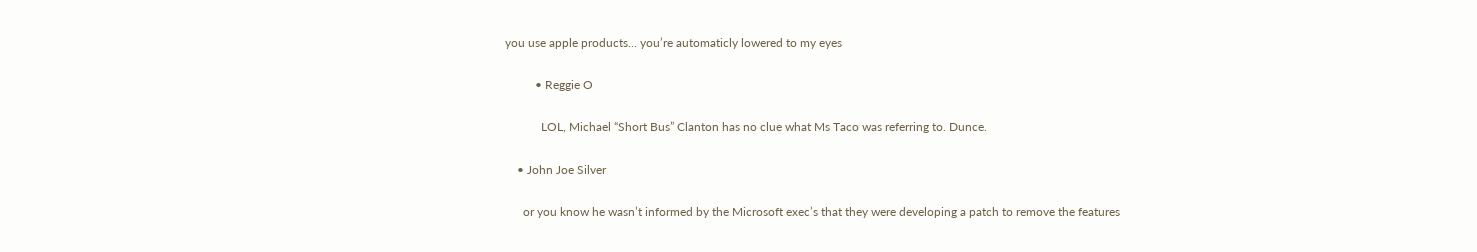you use apple products… you’re automaticly lowered to my eyes

          • Reggie O

            LOL, Michael “Short Bus” Clanton has no clue what Ms Taco was referring to. Dunce.

    • John Joe Silver

      or you know he wasn’t informed by the Microsoft exec’s that they were developing a patch to remove the features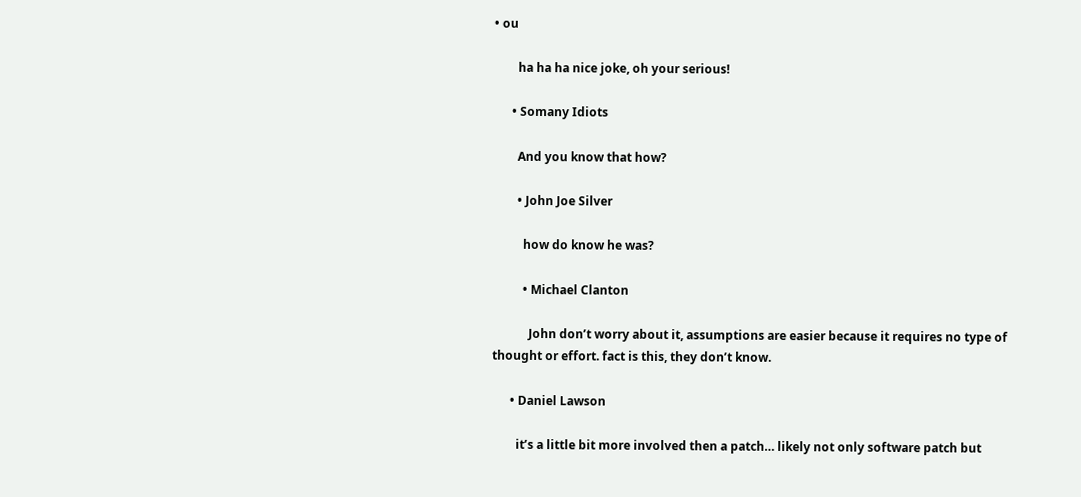• ou

        ha ha ha nice joke, oh your serious!

      • Somany Idiots

        And you know that how?

        • John Joe Silver

          how do know he was?

          • Michael Clanton

            John don’t worry about it, assumptions are easier because it requires no type of thought or effort. fact is this, they don’t know.

      • Daniel Lawson

        it’s a little bit more involved then a patch… likely not only software patch but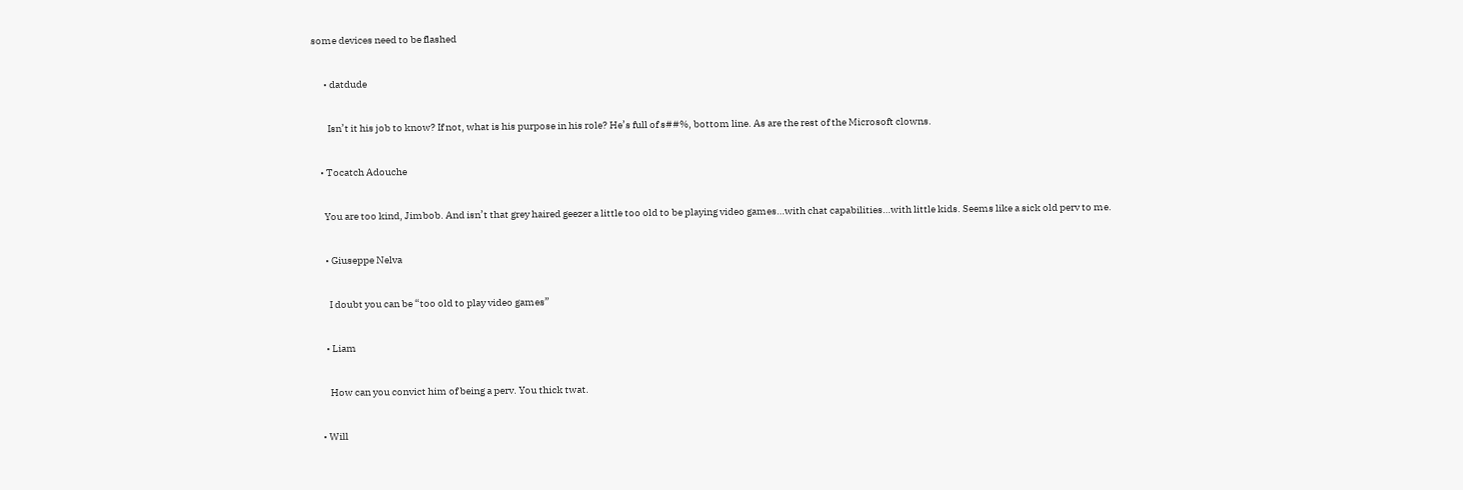some devices need to be flashed

      • datdude

        Isn’t it his job to know? If not, what is his purpose in his role? He’s full of s##%, bottom line. As are the rest of the Microsoft clowns.

    • Tocatch Adouche

      You are too kind, Jimbob. And isn’t that grey haired geezer a little too old to be playing video games…with chat capabilities…with little kids. Seems like a sick old perv to me.

      • Giuseppe Nelva

        I doubt you can be “too old to play video games”

      • Liam

        How can you convict him of being a perv. You thick twat.

    • Will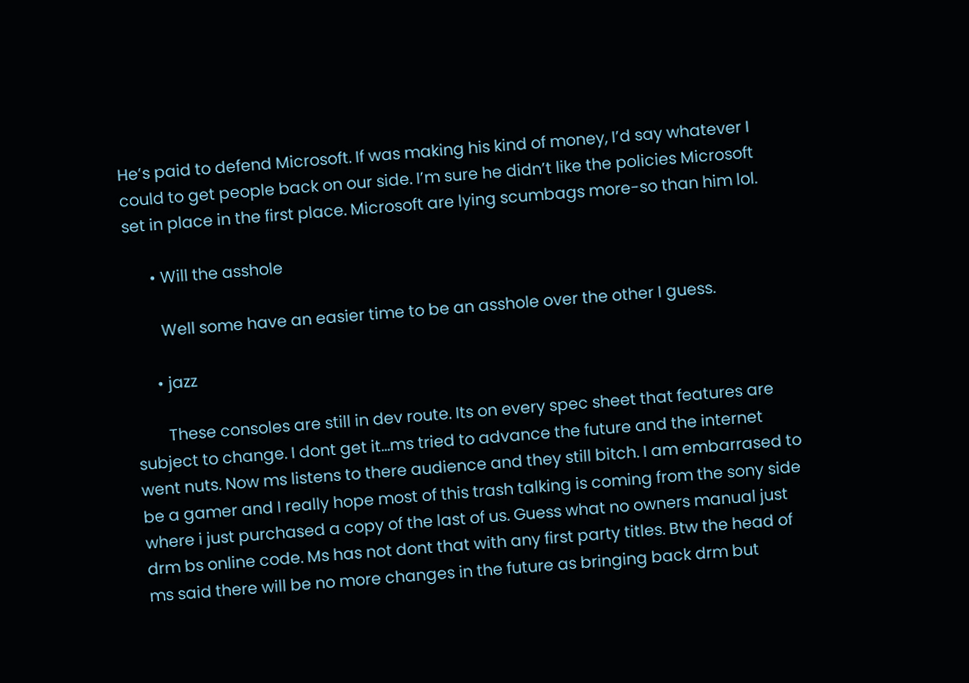He’s paid to defend Microsoft. If was making his kind of money, I’d say whatever I could to get people back on our side. I’m sure he didn’t like the policies Microsoft set in place in the first place. Microsoft are lying scumbags more-so than him lol.

      • Will the asshole

        Well some have an easier time to be an asshole over the other I guess.

      • jazz

        These consoles are still in dev route. Its on every spec sheet that features are subject to change. I dont get it…ms tried to advance the future and the internet went nuts. Now ms listens to there audience and they still bitch. I am embarrased to be a gamer and I really hope most of this trash talking is coming from the sony side where i just purchased a copy of the last of us. Guess what no owners manual just drm bs online code. Ms has not dont that with any first party titles. Btw the head of ms said there will be no more changes in the future as bringing back drm but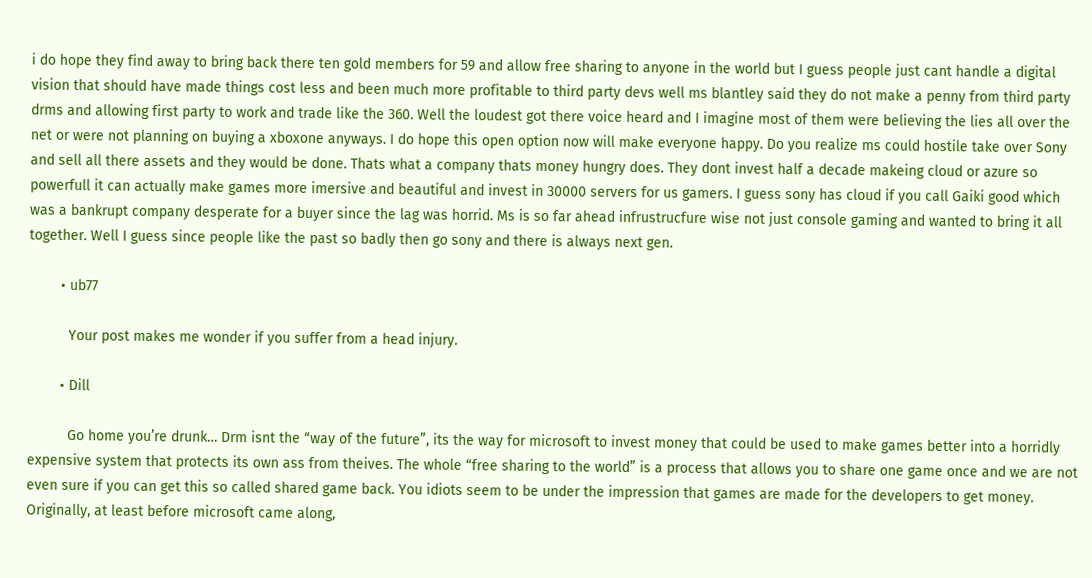i do hope they find away to bring back there ten gold members for 59 and allow free sharing to anyone in the world but I guess people just cant handle a digital vision that should have made things cost less and been much more profitable to third party devs well ms blantley said they do not make a penny from third party drms and allowing first party to work and trade like the 360. Well the loudest got there voice heard and I imagine most of them were believing the lies all over the net or were not planning on buying a xboxone anyways. I do hope this open option now will make everyone happy. Do you realize ms could hostile take over Sony and sell all there assets and they would be done. Thats what a company thats money hungry does. They dont invest half a decade makeing cloud or azure so powerfull it can actually make games more imersive and beautiful and invest in 30000 servers for us gamers. I guess sony has cloud if you call Gaiki good which was a bankrupt company desperate for a buyer since the lag was horrid. Ms is so far ahead infrustrucfure wise not just console gaming and wanted to bring it all together. Well I guess since people like the past so badly then go sony and there is always next gen.

        • ub77

          Your post makes me wonder if you suffer from a head injury.

        • Dill

          Go home you’re drunk… Drm isnt the “way of the future”, its the way for microsoft to invest money that could be used to make games better into a horridly expensive system that protects its own ass from theives. The whole “free sharing to the world” is a process that allows you to share one game once and we are not even sure if you can get this so called shared game back. You idiots seem to be under the impression that games are made for the developers to get money. Originally, at least before microsoft came along,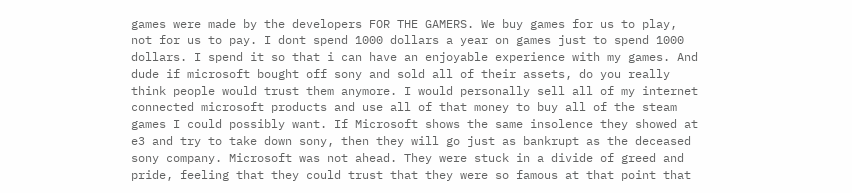games were made by the developers FOR THE GAMERS. We buy games for us to play, not for us to pay. I dont spend 1000 dollars a year on games just to spend 1000 dollars. I spend it so that i can have an enjoyable experience with my games. And dude if microsoft bought off sony and sold all of their assets, do you really think people would trust them anymore. I would personally sell all of my internet connected microsoft products and use all of that money to buy all of the steam games I could possibly want. If Microsoft shows the same insolence they showed at e3 and try to take down sony, then they will go just as bankrupt as the deceased sony company. Microsoft was not ahead. They were stuck in a divide of greed and pride, feeling that they could trust that they were so famous at that point that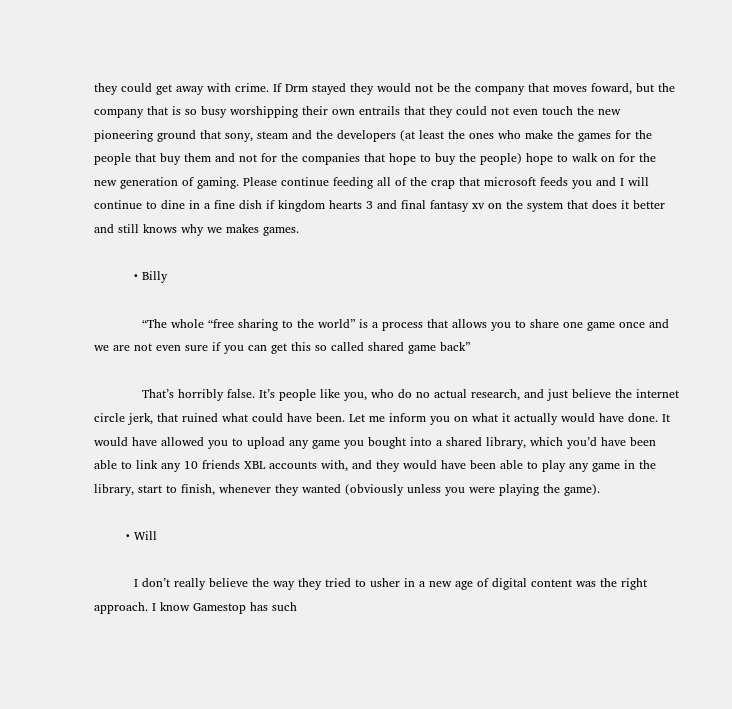they could get away with crime. If Drm stayed they would not be the company that moves foward, but the company that is so busy worshipping their own entrails that they could not even touch the new pioneering ground that sony, steam and the developers (at least the ones who make the games for the people that buy them and not for the companies that hope to buy the people) hope to walk on for the new generation of gaming. Please continue feeding all of the crap that microsoft feeds you and I will continue to dine in a fine dish if kingdom hearts 3 and final fantasy xv on the system that does it better and still knows why we makes games.

          • Billy

            “The whole “free sharing to the world” is a process that allows you to share one game once and we are not even sure if you can get this so called shared game back”

            That’s horribly false. It’s people like you, who do no actual research, and just believe the internet circle jerk, that ruined what could have been. Let me inform you on what it actually would have done. It would have allowed you to upload any game you bought into a shared library, which you’d have been able to link any 10 friends XBL accounts with, and they would have been able to play any game in the library, start to finish, whenever they wanted (obviously unless you were playing the game).

        • Will

          I don’t really believe the way they tried to usher in a new age of digital content was the right approach. I know Gamestop has such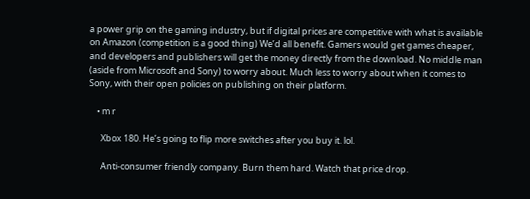a power grip on the gaming industry, but if digital prices are competitive with what is available on Amazon (competition is a good thing) We’d all benefit. Gamers would get games cheaper, and developers and publishers will get the money directly from the download. No middle man (aside from Microsoft and Sony) to worry about. Much less to worry about when it comes to Sony, with their open policies on publishing on their platform.

    • m r

      Xbox 180. He’s going to flip more switches after you buy it. lol.

      Anti-consumer friendly company. Burn them hard. Watch that price drop.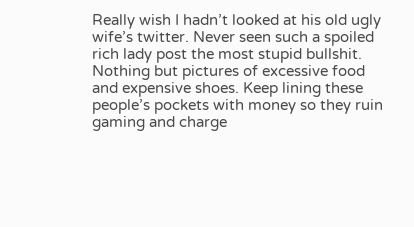Really wish I hadn’t looked at his old ugly wife’s twitter. Never seen such a spoiled rich lady post the most stupid bullshit. Nothing but pictures of excessive food and expensive shoes. Keep lining these people’s pockets with money so they ruin gaming and charge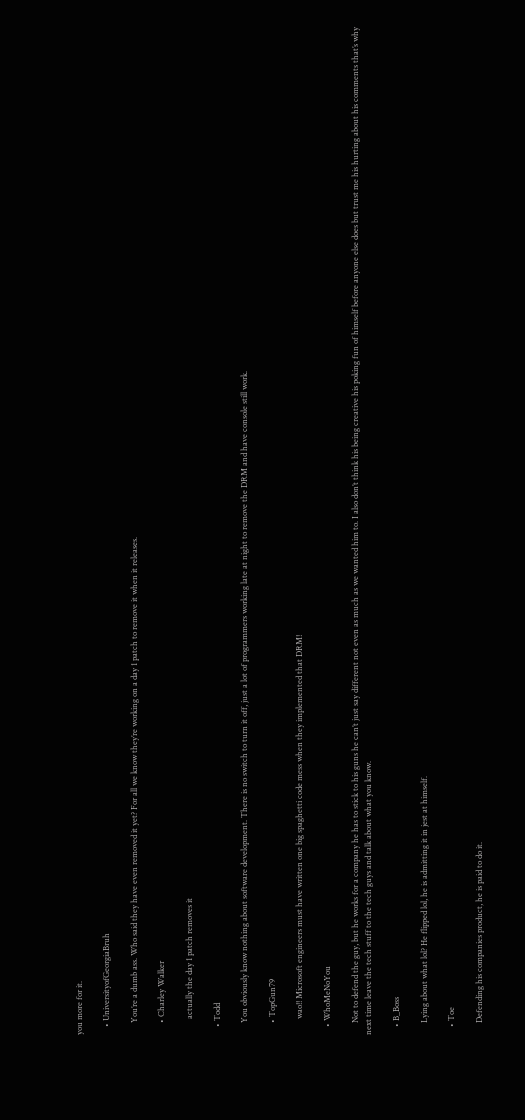you more for it.

    • UniversityofGeorgiaBruh

      You’re a dumb ass. Who said they have even removed it yet? For all we know they’re working on a day 1 patch to remove it when it releases.

      • Charley Walker

        actually the day 1 patch removes it

    • Todd

      You obviously know nothing about software development. There is no switch to turn it off, just a lot of programmers working late at night to remove the DRM and have console still work.

      • TopGun79

        wao!! Microsoft engineers must have written one big spaghetti code mess when they implemented that DRM!

    • WhoMeNoYou

      Not to defend the guy, but he works for a company he has to stick to his guns he can’t just say different not even as much as we wanted him to. I also don’t think his being creative his poking fun of himself before anyone else does but trust me his hurting about his comments that’s why next time leave the tech stuff to the tech guys and talk about what you know.

    • B_Boss

      Lying about what lol? He flipped lol, he is admitting it in jest at himself.

    • Toe

      Defending his companies product, he is paid to do it.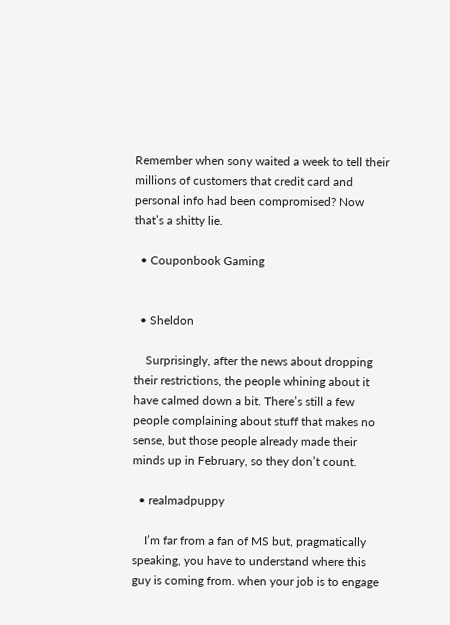Remember when sony waited a week to tell their millions of customers that credit card and personal info had been compromised? Now that’s a shitty lie.

  • Couponbook Gaming


  • Sheldon

    Surprisingly, after the news about dropping their restrictions, the people whining about it have calmed down a bit. There’s still a few people complaining about stuff that makes no sense, but those people already made their minds up in February, so they don’t count.

  • realmadpuppy

    I’m far from a fan of MS but, pragmatically speaking, you have to understand where this guy is coming from. when your job is to engage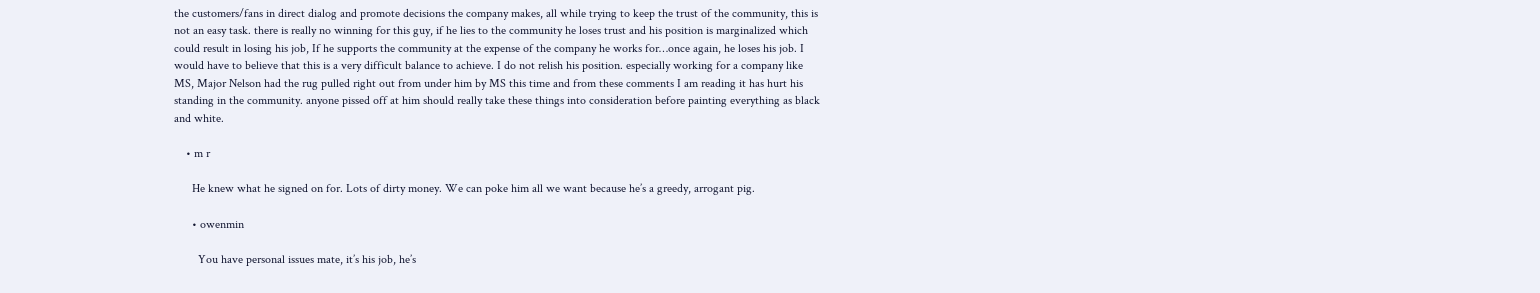the customers/fans in direct dialog and promote decisions the company makes, all while trying to keep the trust of the community, this is not an easy task. there is really no winning for this guy, if he lies to the community he loses trust and his position is marginalized which could result in losing his job, If he supports the community at the expense of the company he works for…once again, he loses his job. I would have to believe that this is a very difficult balance to achieve. I do not relish his position. especially working for a company like MS, Major Nelson had the rug pulled right out from under him by MS this time and from these comments I am reading it has hurt his standing in the community. anyone pissed off at him should really take these things into consideration before painting everything as black and white.

    • m r

      He knew what he signed on for. Lots of dirty money. We can poke him all we want because he’s a greedy, arrogant pig.

      • owenmin

        You have personal issues mate, it’s his job, he’s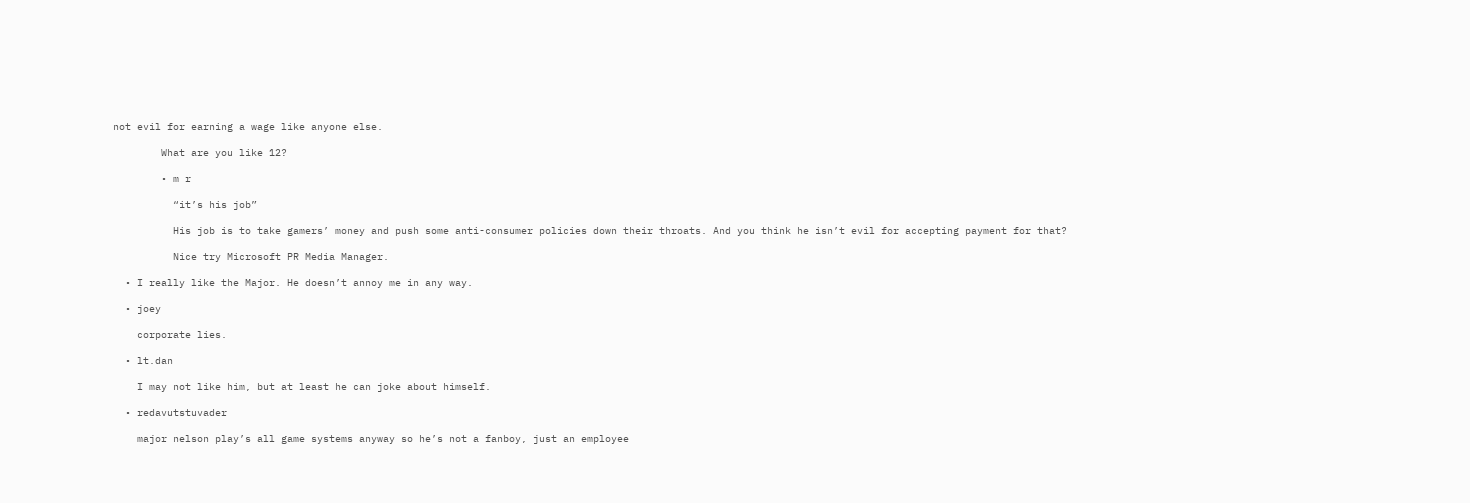not evil for earning a wage like anyone else.

        What are you like 12?

        • m r

          “it’s his job”

          His job is to take gamers’ money and push some anti-consumer policies down their throats. And you think he isn’t evil for accepting payment for that?

          Nice try Microsoft PR Media Manager.

  • I really like the Major. He doesn’t annoy me in any way.

  • joey

    corporate lies.

  • lt.dan

    I may not like him, but at least he can joke about himself.

  • redavutstuvader

    major nelson play’s all game systems anyway so he’s not a fanboy, just an employee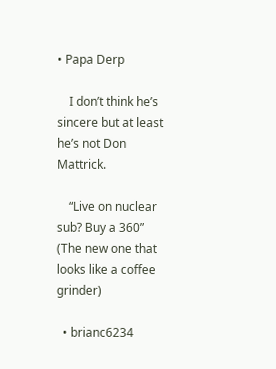• Papa Derp

    I don’t think he’s sincere but at least he’s not Don Mattrick.

    “Live on nuclear sub? Buy a 360” (The new one that looks like a coffee grinder)

  • brianc6234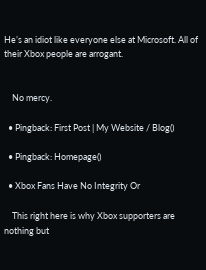He’s an idiot like everyone else at Microsoft. All of their Xbox people are arrogant.


    No mercy.

  • Pingback: First Post | My Website / Blog()

  • Pingback: Homepage()

  • Xbox Fans Have No Integrity Or

    This right here is why Xbox supporters are nothing but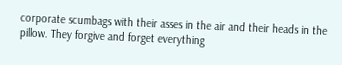corporate scumbags with their asses in the air and their heads in the pillow. They forgive and forget everything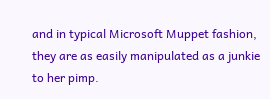and in typical Microsoft Muppet fashion, they are as easily manipulated as a junkie to her pimp.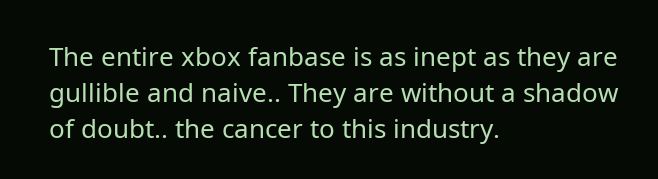The entire xbox fanbase is as inept as they are gullible and naive.. They are without a shadow of doubt.. the cancer to this industry.